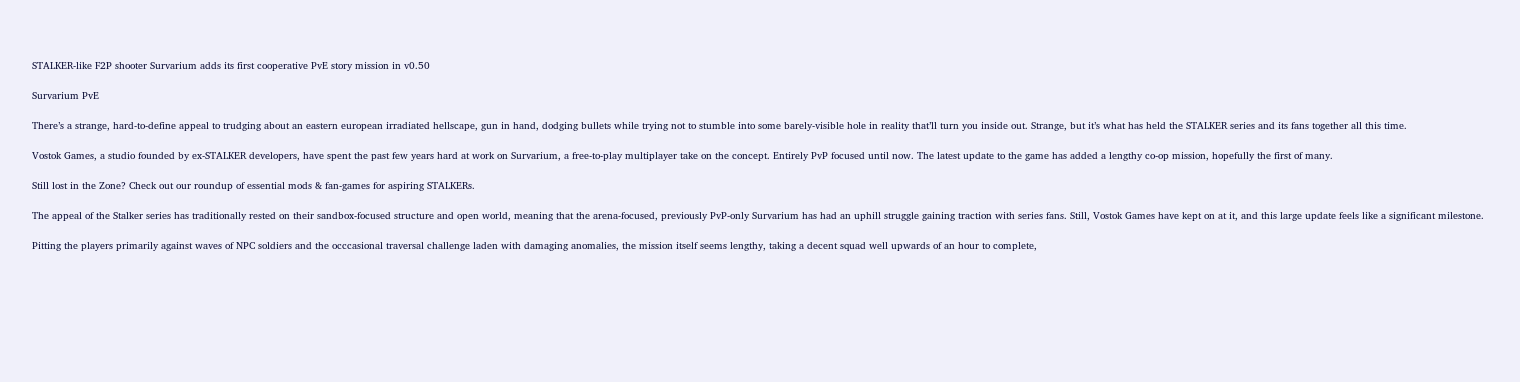STALKER-like F2P shooter Survarium adds its first cooperative PvE story mission in v0.50

Survarium PvE

There’s a strange, hard-to-define appeal to trudging about an eastern european irradiated hellscape, gun in hand, dodging bullets while trying not to stumble into some barely-visible hole in reality that’ll turn you inside out. Strange, but it’s what has held the STALKER series and its fans together all this time.

Vostok Games, a studio founded by ex-STALKER developers, have spent the past few years hard at work on Survarium, a free-to-play multiplayer take on the concept. Entirely PvP focused until now. The latest update to the game has added a lengthy co-op mission, hopefully the first of many.

Still lost in the Zone? Check out our roundup of essential mods & fan-games for aspiring STALKERs.

The appeal of the Stalker series has traditionally rested on their sandbox-focused structure and open world, meaning that the arena-focused, previously PvP-only Survarium has had an uphill struggle gaining traction with series fans. Still, Vostok Games have kept on at it, and this large update feels like a significant milestone.

Pitting the players primarily against waves of NPC soldiers and the occcasional traversal challenge laden with damaging anomalies, the mission itself seems lengthy, taking a decent squad well upwards of an hour to complete,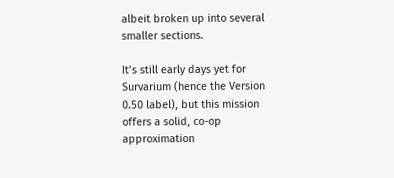albeit broken up into several smaller sections.

It’s still early days yet for Survarium (hence the Version 0.50 label), but this mission offers a solid, co-op approximation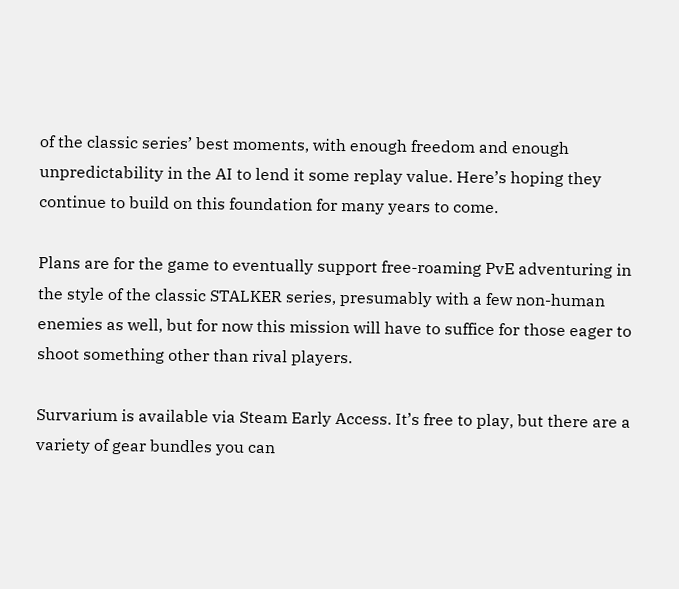of the classic series’ best moments, with enough freedom and enough unpredictability in the AI to lend it some replay value. Here’s hoping they continue to build on this foundation for many years to come.

Plans are for the game to eventually support free-roaming PvE adventuring in the style of the classic STALKER series, presumably with a few non-human enemies as well, but for now this mission will have to suffice for those eager to shoot something other than rival players.

Survarium is available via Steam Early Access. It’s free to play, but there are a variety of gear bundles you can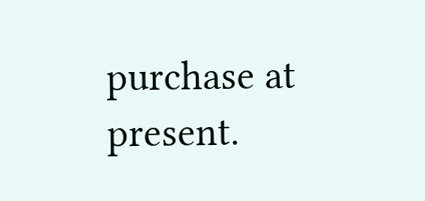purchase at present.